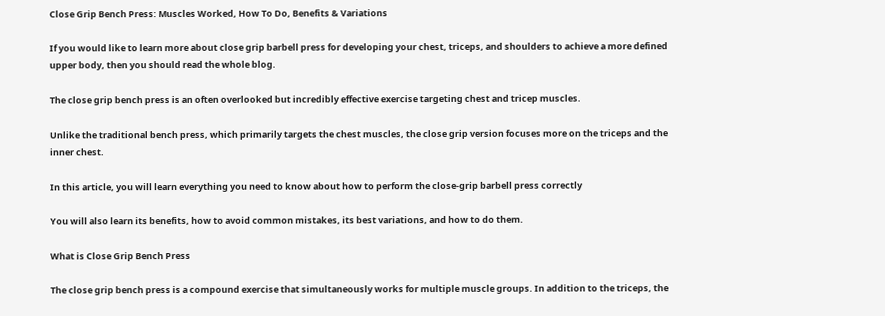Close Grip Bench Press: Muscles Worked, How To Do, Benefits & Variations

If you would like to learn more about close grip barbell press for developing your chest, triceps, and shoulders to achieve a more defined upper body, then you should read the whole blog.

The close grip bench press is an often overlooked but incredibly effective exercise targeting chest and tricep muscles.

Unlike the traditional bench press, which primarily targets the chest muscles, the close grip version focuses more on the triceps and the inner chest.

In this article, you will learn everything you need to know about how to perform the close-grip barbell press correctly

You will also learn its benefits, how to avoid common mistakes, its best variations, and how to do them.

What is Close Grip Bench Press

The close grip bench press is a compound exercise that simultaneously works for multiple muscle groups. In addition to the triceps, the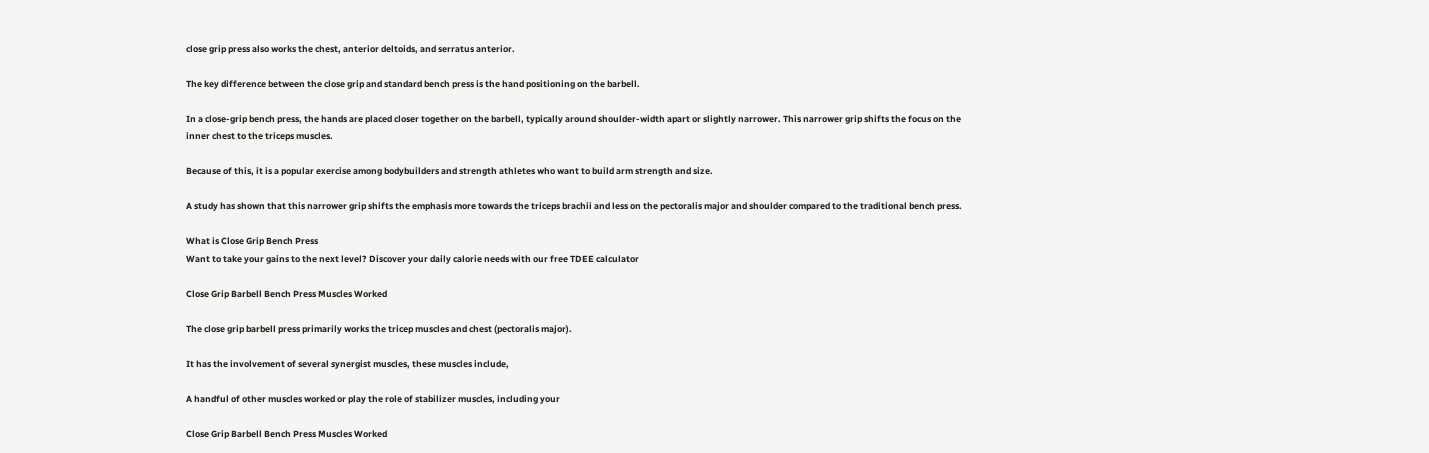close grip press also works the chest, anterior deltoids, and serratus anterior.

The key difference between the close grip and standard bench press is the hand positioning on the barbell.

In a close-grip bench press, the hands are placed closer together on the barbell, typically around shoulder-width apart or slightly narrower. This narrower grip shifts the focus on the inner chest to the triceps muscles.

Because of this, it is a popular exercise among bodybuilders and strength athletes who want to build arm strength and size.

A study has shown that this narrower grip shifts the emphasis more towards the triceps brachii and less on the pectoralis major and shoulder compared to the traditional bench press.

What is Close Grip Bench Press
Want to take your gains to the next level? Discover your daily calorie needs with our free TDEE calculator

Close Grip Barbell Bench Press Muscles Worked

The close grip barbell press primarily works the tricep muscles and chest (pectoralis major).

It has the involvement of several synergist muscles, these muscles include,

A handful of other muscles worked or play the role of stabilizer muscles, including your

Close Grip Barbell Bench Press Muscles Worked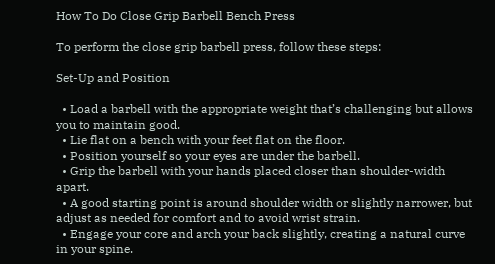How To Do Close Grip Barbell Bench Press

To perform the close grip barbell press, follow these steps:

Set-Up and Position

  • Load a barbell with the appropriate weight that’s challenging but allows you to maintain good.
  • Lie flat on a bench with your feet flat on the floor.
  • Position yourself so your eyes are under the barbell.
  • Grip the barbell with your hands placed closer than shoulder-width apart.
  • A good starting point is around shoulder width or slightly narrower, but adjust as needed for comfort and to avoid wrist strain.
  • Engage your core and arch your back slightly, creating a natural curve in your spine.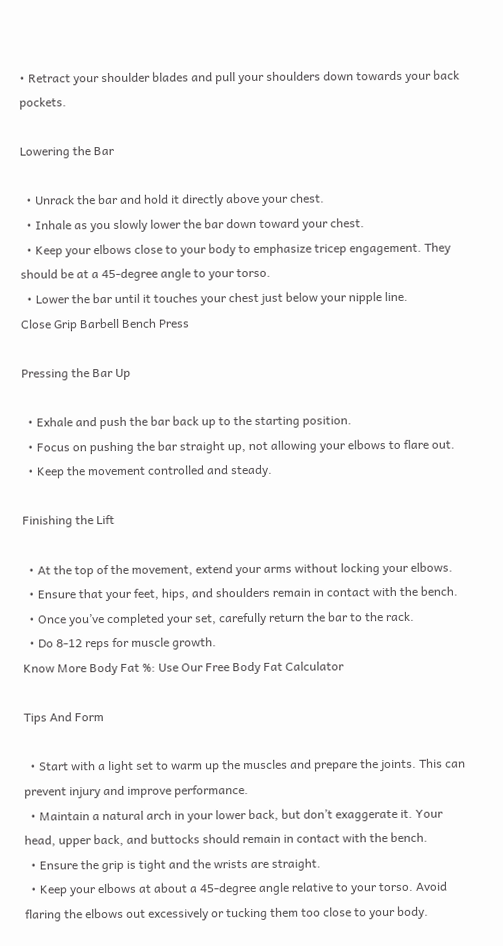• Retract your shoulder blades and pull your shoulders down towards your back pockets.

Lowering the Bar

  • Unrack the bar and hold it directly above your chest.
  • Inhale as you slowly lower the bar down toward your chest.
  • Keep your elbows close to your body to emphasize tricep engagement. They should be at a 45-degree angle to your torso.
  • Lower the bar until it touches your chest just below your nipple line.
Close Grip Barbell Bench Press

Pressing the Bar Up

  • Exhale and push the bar back up to the starting position.
  • Focus on pushing the bar straight up, not allowing your elbows to flare out.
  • Keep the movement controlled and steady.

Finishing the Lift

  • At the top of the movement, extend your arms without locking your elbows.
  • Ensure that your feet, hips, and shoulders remain in contact with the bench.
  • Once you’ve completed your set, carefully return the bar to the rack.
  • Do 8-12 reps for muscle growth.
Know More Body Fat %: Use Our Free Body Fat Calculator

Tips And Form

  • Start with a light set to warm up the muscles and prepare the joints. This can prevent injury and improve performance.
  • Maintain a natural arch in your lower back, but don’t exaggerate it. Your head, upper back, and buttocks should remain in contact with the bench.
  • Ensure the grip is tight and the wrists are straight.
  • Keep your elbows at about a 45-degree angle relative to your torso. Avoid flaring the elbows out excessively or tucking them too close to your body.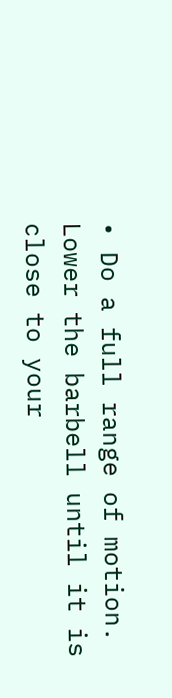• Do a full range of motion. Lower the barbell until it is close to your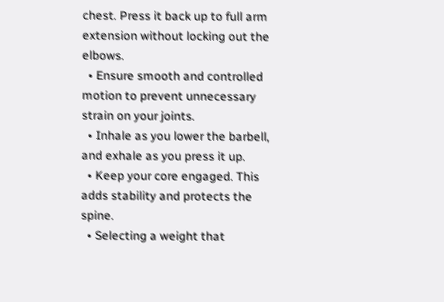chest. Press it back up to full arm extension without locking out the elbows.
  • Ensure smooth and controlled motion to prevent unnecessary strain on your joints.
  • Inhale as you lower the barbell, and exhale as you press it up.
  • Keep your core engaged. This adds stability and protects the spine.
  • Selecting a weight that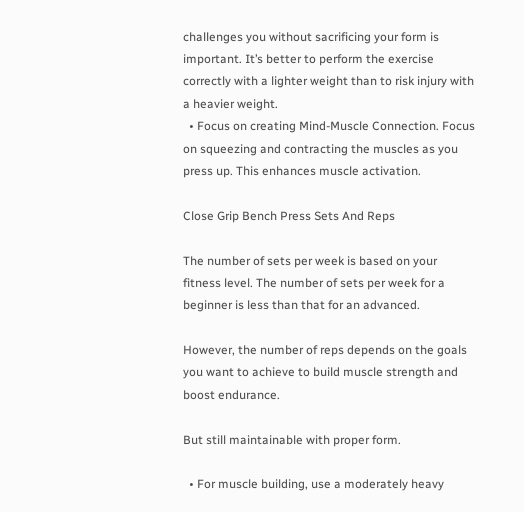challenges you without sacrificing your form is important. It’s better to perform the exercise correctly with a lighter weight than to risk injury with a heavier weight.
  • Focus on creating Mind-Muscle Connection. Focus on squeezing and contracting the muscles as you press up. This enhances muscle activation.

Close Grip Bench Press Sets And Reps

The number of sets per week is based on your fitness level. The number of sets per week for a beginner is less than that for an advanced.

However, the number of reps depends on the goals you want to achieve to build muscle strength and boost endurance.

But still maintainable with proper form.

  • For muscle building, use a moderately heavy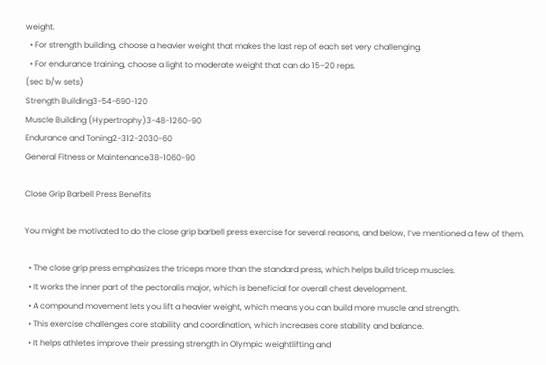weight.
  • For strength building, choose a heavier weight that makes the last rep of each set very challenging.
  • For endurance training, choose a light to moderate weight that can do 15–20 reps.
(sec b/w sets)
Strength Building3-54-690-120
Muscle Building (Hypertrophy)3-48-1260-90
Endurance and Toning2-312-2030-60
General Fitness or Maintenance38-1060-90

Close Grip Barbell Press Benefits

You might be motivated to do the close grip barbell press exercise for several reasons, and below, I’ve mentioned a few of them.

  • The close grip press emphasizes the triceps more than the standard press, which helps build tricep muscles.
  • It works the inner part of the pectoralis major, which is beneficial for overall chest development.
  • A compound movement lets you lift a heavier weight, which means you can build more muscle and strength.
  • This exercise challenges core stability and coordination, which increases core stability and balance.
  • It helps athletes improve their pressing strength in Olympic weightlifting and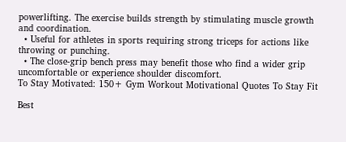powerlifting. The exercise builds strength by stimulating muscle growth and coordination.
  • Useful for athletes in sports requiring strong triceps for actions like throwing or punching.
  • The close-grip bench press may benefit those who find a wider grip uncomfortable or experience shoulder discomfort.
To Stay Motivated: 150+ Gym Workout Motivational Quotes To Stay Fit

Best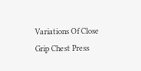Variations Of Close Grip Chest Press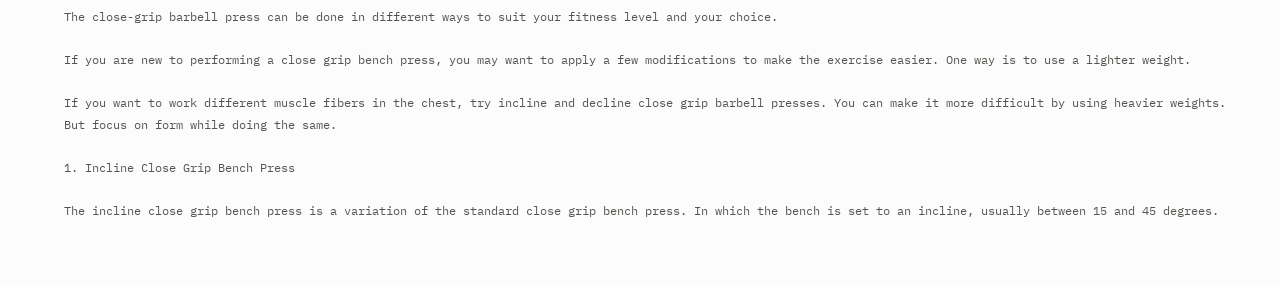The close-grip barbell press can be done in different ways to suit your fitness level and your choice.

If you are new to performing a close grip bench press, you may want to apply a few modifications to make the exercise easier. One way is to use a lighter weight.

If you want to work different muscle fibers in the chest, try incline and decline close grip barbell presses. You can make it more difficult by using heavier weights. But focus on form while doing the same.

1. Incline Close Grip Bench Press

The incline close grip bench press is a variation of the standard close grip bench press. In which the bench is set to an incline, usually between 15 and 45 degrees.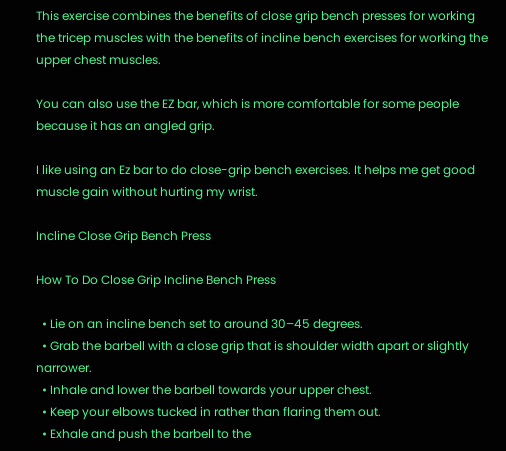This exercise combines the benefits of close grip bench presses for working the tricep muscles with the benefits of incline bench exercises for working the upper chest muscles.

You can also use the EZ bar, which is more comfortable for some people because it has an angled grip.

I like using an Ez bar to do close-grip bench exercises. It helps me get good muscle gain without hurting my wrist.

Incline Close Grip Bench Press

How To Do Close Grip Incline Bench Press

  • Lie on an incline bench set to around 30–45 degrees.
  • Grab the barbell with a close grip that is shoulder width apart or slightly narrower.
  • Inhale and lower the barbell towards your upper chest.
  • Keep your elbows tucked in rather than flaring them out.
  • Exhale and push the barbell to the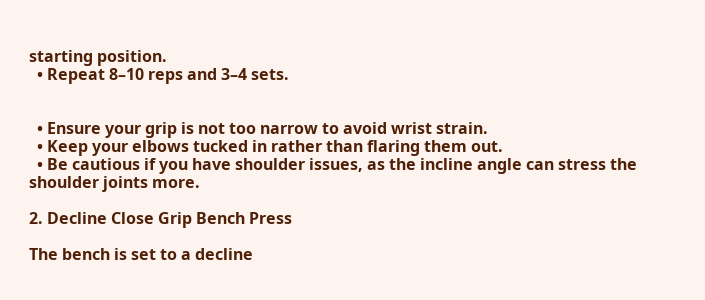starting position.
  • Repeat 8–10 reps and 3–4 sets.


  • Ensure your grip is not too narrow to avoid wrist strain.
  • Keep your elbows tucked in rather than flaring them out.
  • Be cautious if you have shoulder issues, as the incline angle can stress the shoulder joints more.

2. Decline Close Grip Bench Press

The bench is set to a decline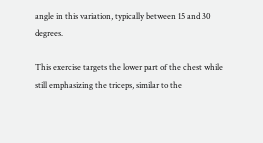angle in this variation, typically between 15 and 30 degrees.

This exercise targets the lower part of the chest while still emphasizing the triceps, similar to the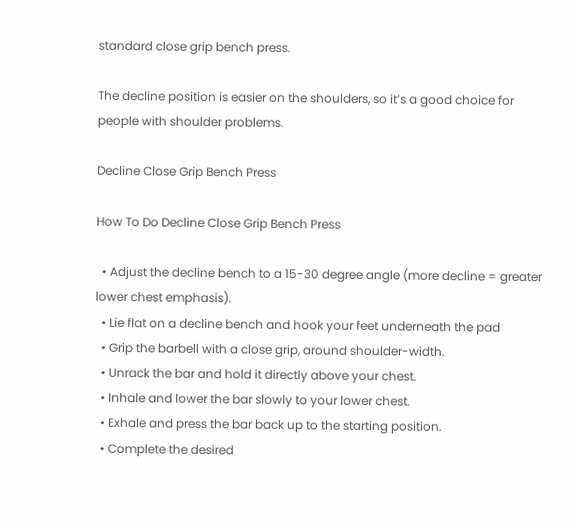standard close grip bench press.

The decline position is easier on the shoulders, so it’s a good choice for people with shoulder problems.

Decline Close Grip Bench Press

How To Do Decline Close Grip Bench Press

  • Adjust the decline bench to a 15-30 degree angle (more decline = greater lower chest emphasis).
  • Lie flat on a decline bench and hook your feet underneath the pad
  • Grip the barbell with a close grip, around shoulder-width.
  • Unrack the bar and hold it directly above your chest.
  • Inhale and lower the bar slowly to your lower chest.
  • Exhale and press the bar back up to the starting position.
  • Complete the desired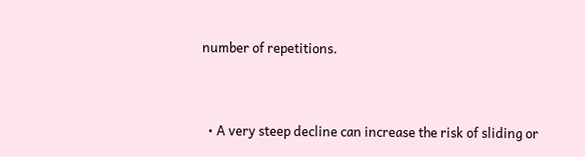number of repetitions.


  • A very steep decline can increase the risk of sliding or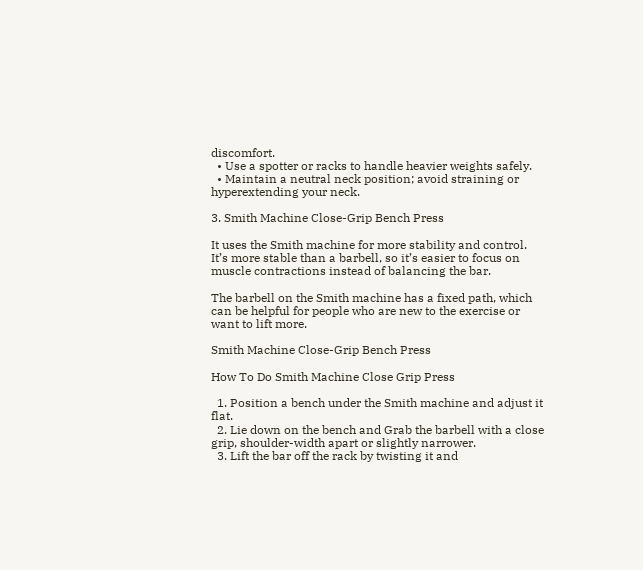discomfort.
  • Use a spotter or racks to handle heavier weights safely.
  • Maintain a neutral neck position; avoid straining or hyperextending your neck.

3. Smith Machine Close-Grip Bench Press

It uses the Smith machine for more stability and control. It’s more stable than a barbell, so it’s easier to focus on muscle contractions instead of balancing the bar.

The barbell on the Smith machine has a fixed path, which can be helpful for people who are new to the exercise or want to lift more.

Smith Machine Close-Grip Bench Press

How To Do Smith Machine Close Grip Press

  1. Position a bench under the Smith machine and adjust it flat.
  2. Lie down on the bench and Grab the barbell with a close grip, shoulder-width apart or slightly narrower.
  3. Lift the bar off the rack by twisting it and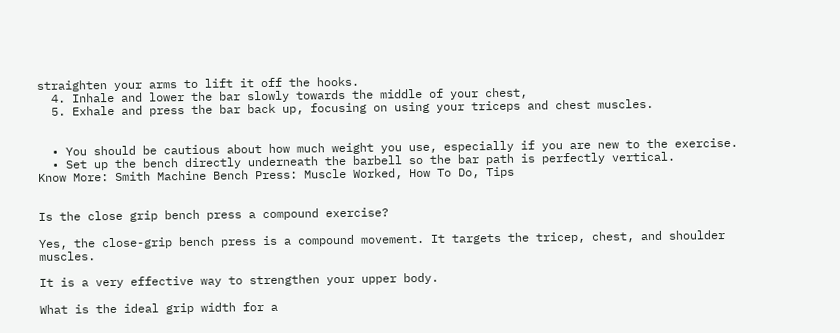straighten your arms to lift it off the hooks.
  4. Inhale and lower the bar slowly towards the middle of your chest,
  5. Exhale and press the bar back up, focusing on using your triceps and chest muscles.


  • You should be cautious about how much weight you use, especially if you are new to the exercise.
  • Set up the bench directly underneath the barbell so the bar path is perfectly vertical.
Know More: Smith Machine Bench Press: Muscle Worked, How To Do, Tips


Is the close grip bench press a compound exercise?

Yes, the close-grip bench press is a compound movement. It targets the tricep, chest, and shoulder muscles.

It is a very effective way to strengthen your upper body.

What is the ideal grip width for a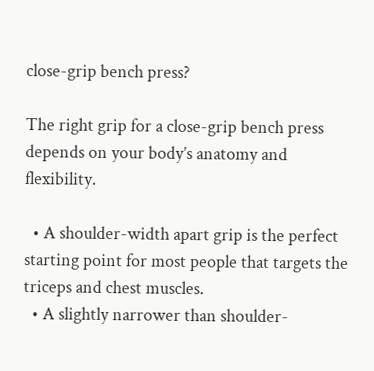close-grip bench press?

The right grip for a close-grip bench press depends on your body’s anatomy and flexibility.

  • A shoulder-width apart grip is the perfect starting point for most people that targets the triceps and chest muscles.
  • A slightly narrower than shoulder-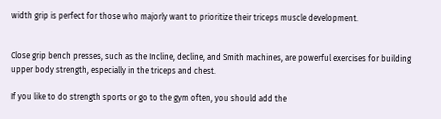width grip is perfect for those who majorly want to prioritize their triceps muscle development.


Close grip bench presses, such as the Incline, decline, and Smith machines, are powerful exercises for building upper body strength, especially in the triceps and chest.

If you like to do strength sports or go to the gym often, you should add the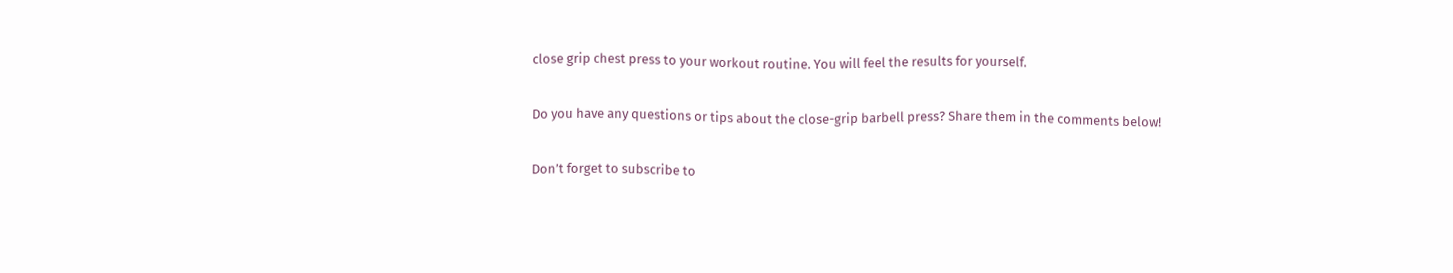close grip chest press to your workout routine. You will feel the results for yourself.

Do you have any questions or tips about the close-grip barbell press? Share them in the comments below!

Don’t forget to subscribe to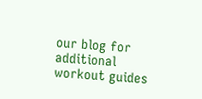our blog for additional workout guides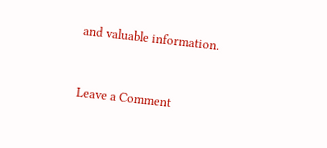and valuable information.


Leave a Comment